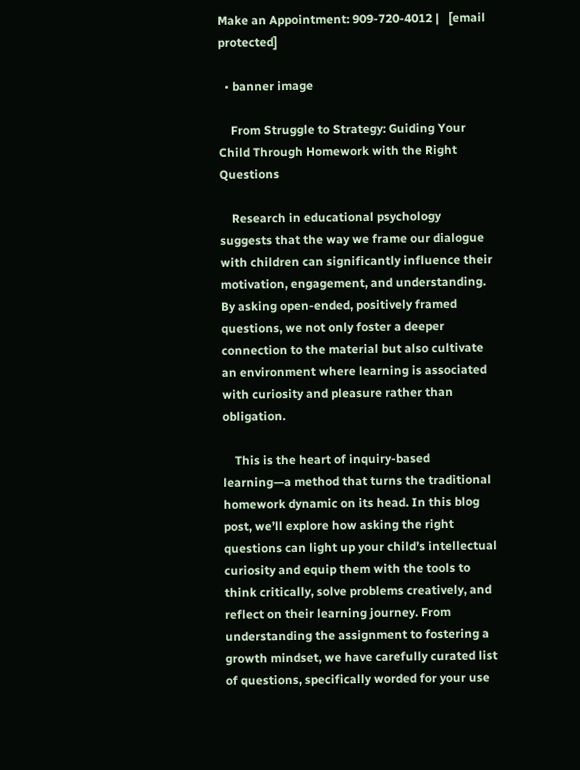Make an Appointment: 909-720-4012 |   [email protected]

  • banner image

    From Struggle to Strategy: Guiding Your Child Through Homework with the Right Questions

    Research in educational psychology suggests that the way we frame our dialogue with children can significantly influence their motivation, engagement, and understanding. By asking open-ended, positively framed questions, we not only foster a deeper connection to the material but also cultivate an environment where learning is associated with curiosity and pleasure rather than obligation.

    This is the heart of inquiry-based learning—a method that turns the traditional homework dynamic on its head. In this blog post, we’ll explore how asking the right questions can light up your child’s intellectual curiosity and equip them with the tools to think critically, solve problems creatively, and reflect on their learning journey. From understanding the assignment to fostering a growth mindset, we have carefully curated list of questions, specifically worded for your use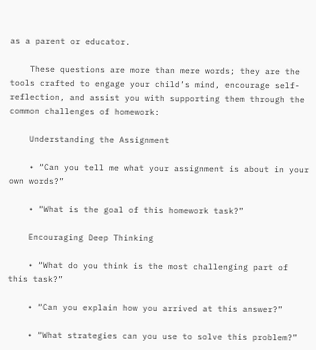as a parent or educator.

    These questions are more than mere words; they are the tools crafted to engage your child’s mind, encourage self-reflection, and assist you with supporting them through the common challenges of homework:

    Understanding the Assignment

    • “Can you tell me what your assignment is about in your own words?”

    • “What is the goal of this homework task?”

    Encouraging Deep Thinking

    • “What do you think is the most challenging part of this task?”

    • “Can you explain how you arrived at this answer?”

    • “What strategies can you use to solve this problem?”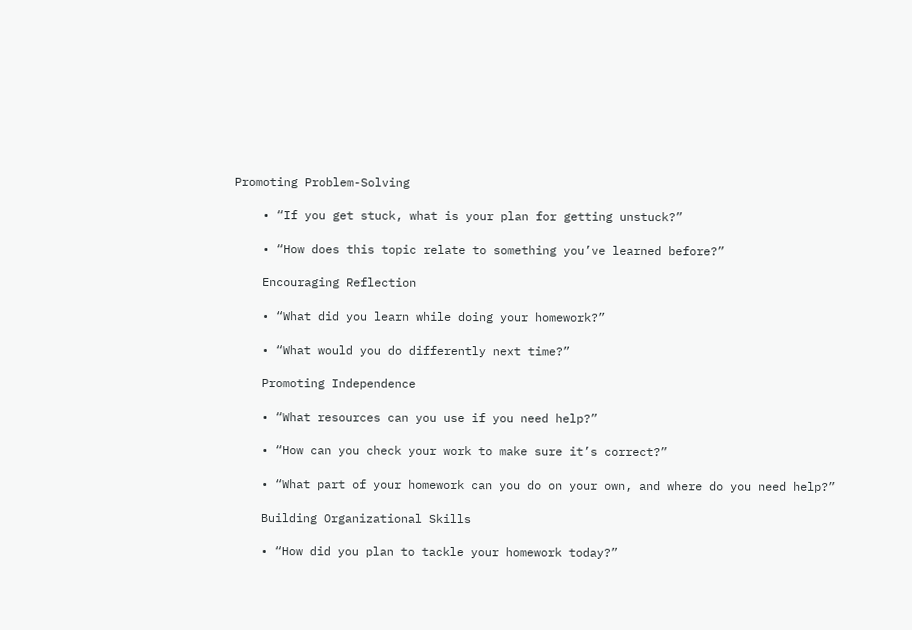Promoting Problem-Solving

    • “If you get stuck, what is your plan for getting unstuck?”

    • “How does this topic relate to something you’ve learned before?”

    Encouraging Reflection

    • “What did you learn while doing your homework?”

    • “What would you do differently next time?”

    Promoting Independence

    • “What resources can you use if you need help?”

    • “How can you check your work to make sure it’s correct?”

    • “What part of your homework can you do on your own, and where do you need help?”

    Building Organizational Skills

    • “How did you plan to tackle your homework today?”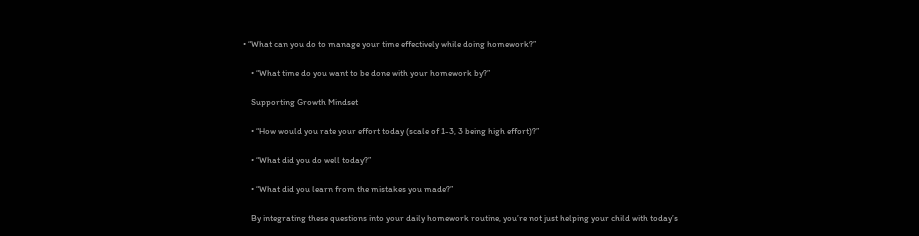• “What can you do to manage your time effectively while doing homework?”

    • “What time do you want to be done with your homework by?”

    Supporting Growth Mindset

    • “How would you rate your effort today (scale of 1-3, 3 being high effort)?”

    • “What did you do well today?”

    • “What did you learn from the mistakes you made?”

    By integrating these questions into your daily homework routine, you’re not just helping your child with today’s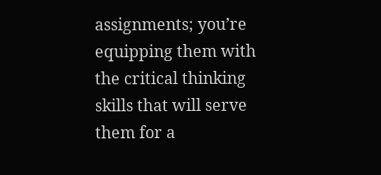assignments; you’re equipping them with the critical thinking skills that will serve them for a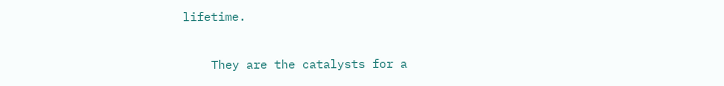lifetime.

    They are the catalysts for a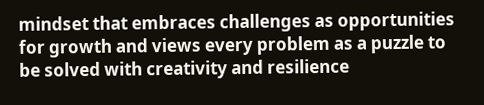mindset that embraces challenges as opportunities for growth and views every problem as a puzzle to be solved with creativity and resilience